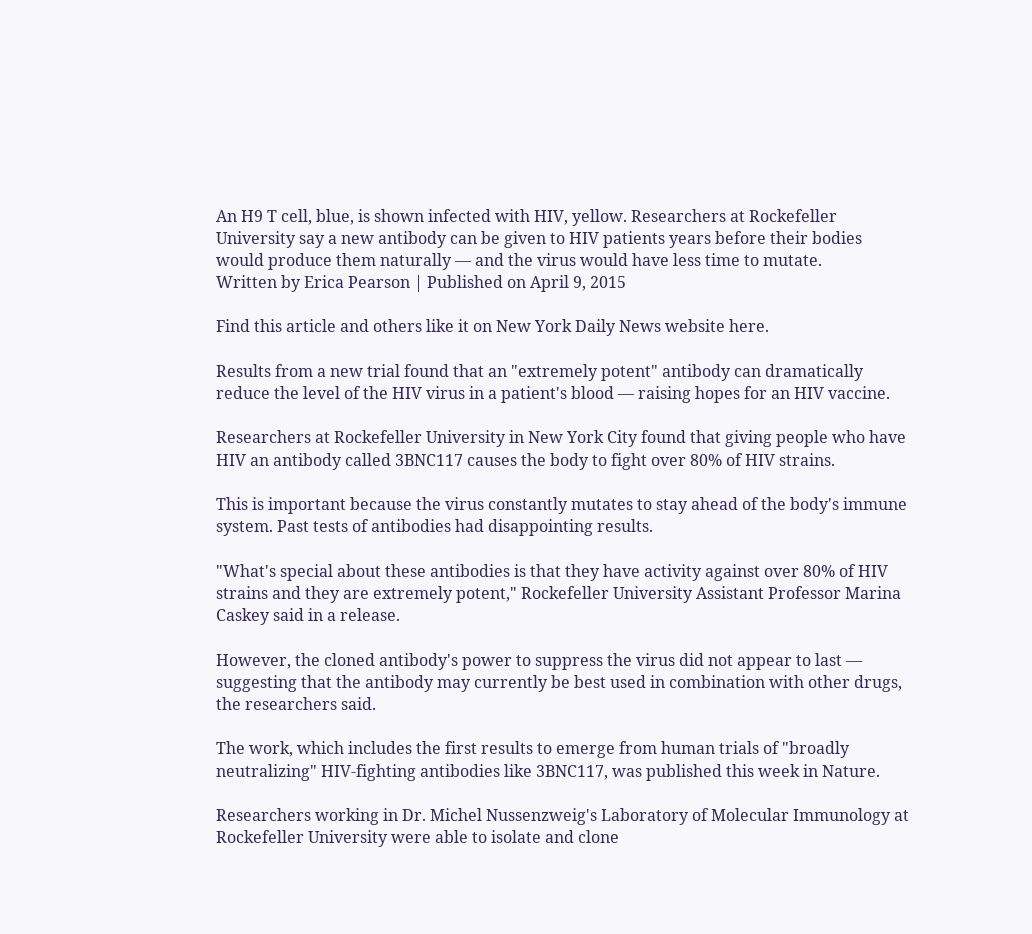An H9 T cell, blue, is shown infected with HIV, yellow. Researchers at Rockefeller University say a new antibody can be given to HIV patients years before their bodies would produce them naturally — and the virus would have less time to mutate.
Written by Erica Pearson | Published on April 9, 2015

Find this article and others like it on New York Daily News website here.

Results from a new trial found that an "extremely potent" antibody can dramatically reduce the level of the HIV virus in a patient's blood — raising hopes for an HIV vaccine.

Researchers at Rockefeller University in New York City found that giving people who have HIV an antibody called 3BNC117 causes the body to fight over 80% of HIV strains.

This is important because the virus constantly mutates to stay ahead of the body's immune system. Past tests of antibodies had disappointing results.

"What's special about these antibodies is that they have activity against over 80% of HIV strains and they are extremely potent," Rockefeller University Assistant Professor Marina Caskey said in a release.

However, the cloned antibody's power to suppress the virus did not appear to last — suggesting that the antibody may currently be best used in combination with other drugs, the researchers said.

The work, which includes the first results to emerge from human trials of "broadly neutralizing" HIV-fighting antibodies like 3BNC117, was published this week in Nature.

Researchers working in Dr. Michel Nussenzweig's Laboratory of Molecular Immunology at Rockefeller University were able to isolate and clone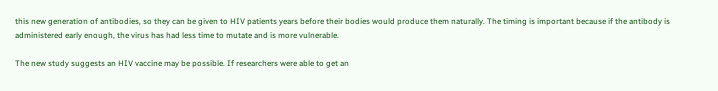this new generation of antibodies, so they can be given to HIV patients years before their bodies would produce them naturally. The timing is important because if the antibody is administered early enough, the virus has had less time to mutate and is more vulnerable.

The new study suggests an HIV vaccine may be possible. If researchers were able to get an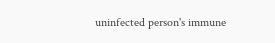uninfected person's immune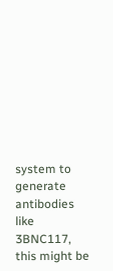system to generate antibodies like 3BNC117, this might be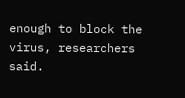enough to block the virus, researchers said.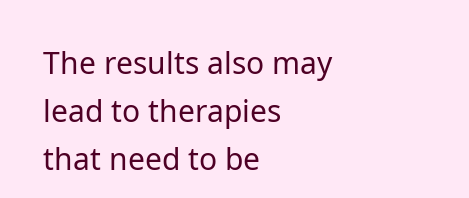The results also may lead to therapies that need to be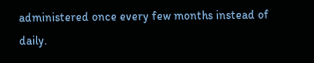administered once every few months instead of daily.